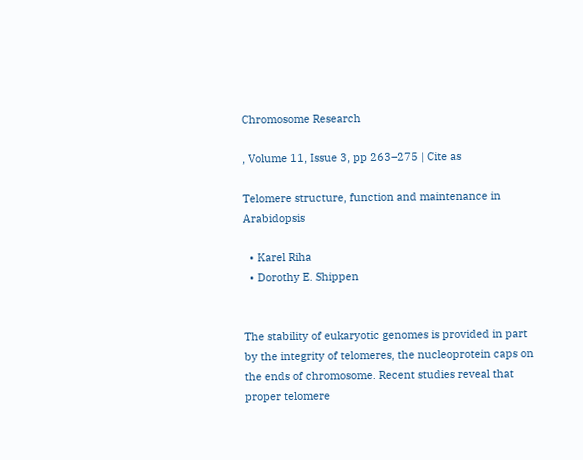Chromosome Research

, Volume 11, Issue 3, pp 263–275 | Cite as

Telomere structure, function and maintenance in Arabidopsis

  • Karel Riha
  • Dorothy E. Shippen


The stability of eukaryotic genomes is provided in part by the integrity of telomeres, the nucleoprotein caps on the ends of chromosome. Recent studies reveal that proper telomere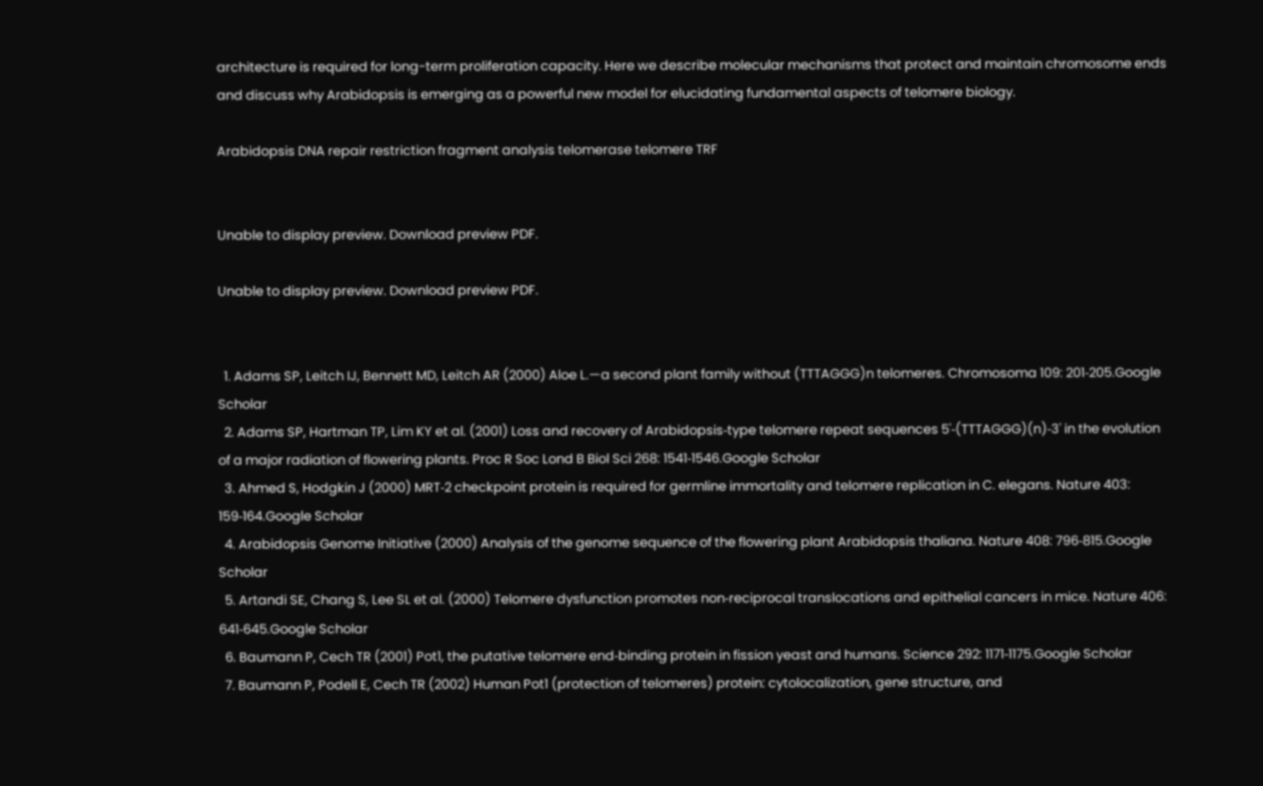architecture is required for long-term proliferation capacity. Here we describe molecular mechanisms that protect and maintain chromosome ends and discuss why Arabidopsis is emerging as a powerful new model for elucidating fundamental aspects of telomere biology.

Arabidopsis DNA repair restriction fragment analysis telomerase telomere TRF


Unable to display preview. Download preview PDF.

Unable to display preview. Download preview PDF.


  1. Adams SP, Leitch IJ, Bennett MD, Leitch AR (2000) Aloe L.—a second plant family without (TTTAGGG)n telomeres. Chromosoma 109: 201‐205.Google Scholar
  2. Adams SP, Hartman TP, Lim KY et al. (2001) Loss and recovery of Arabidopsis‐type telomere repeat sequences 5'‐(TTTAGGG)(n)‐3' in the evolution of a major radiation of flowering plants. Proc R Soc Lond B Biol Sci 268: 1541‐1546.Google Scholar
  3. Ahmed S, Hodgkin J (2000) MRT‐2 checkpoint protein is required for germline immortality and telomere replication in C. elegans. Nature 403: 159‐164.Google Scholar
  4. Arabidopsis Genome Initiative (2000) Analysis of the genome sequence of the flowering plant Arabidopsis thaliana. Nature 408: 796‐815.Google Scholar
  5. Artandi SE, Chang S, Lee SL et al. (2000) Telomere dysfunction promotes non‐reciprocal translocations and epithelial cancers in mice. Nature 406: 641‐645.Google Scholar
  6. Baumann P, Cech TR (2001) Pot1, the putative telomere end‐binding protein in fission yeast and humans. Science 292: 1171‐1175.Google Scholar
  7. Baumann P, Podell E, Cech TR (2002) Human Pot1 (protection of telomeres) protein: cytolocalization, gene structure, and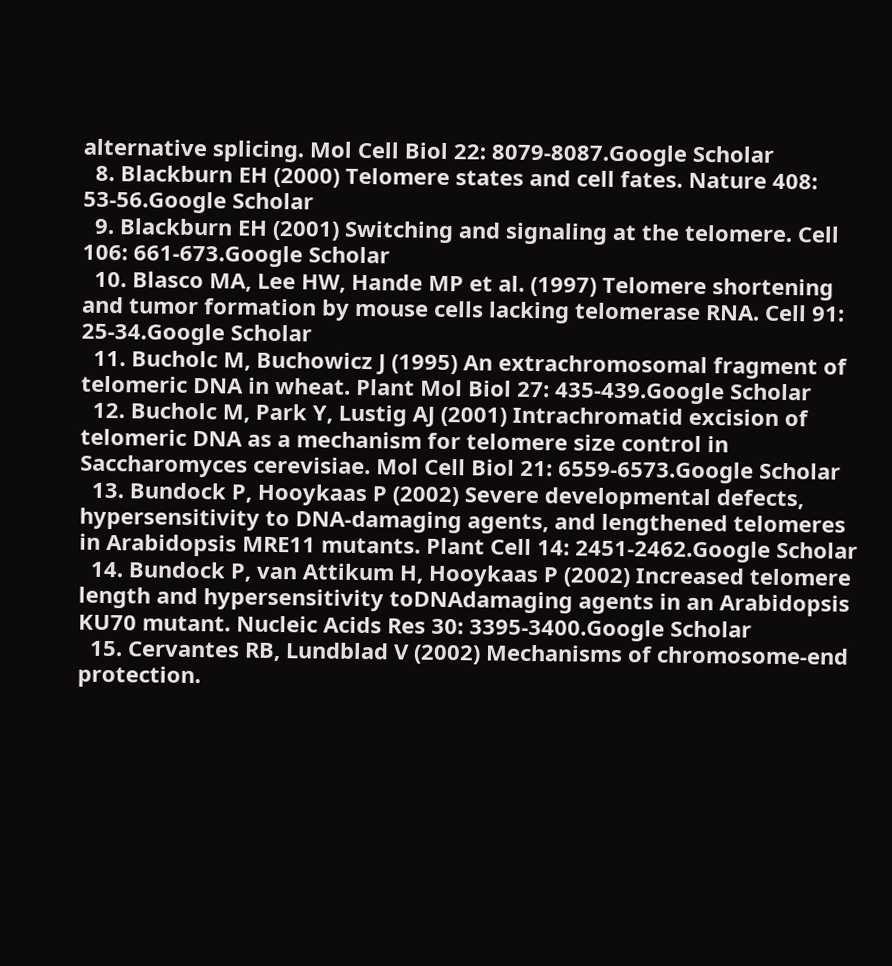alternative splicing. Mol Cell Biol 22: 8079‐8087.Google Scholar
  8. Blackburn EH (2000) Telomere states and cell fates. Nature 408: 53‐56.Google Scholar
  9. Blackburn EH (2001) Switching and signaling at the telomere. Cell 106: 661‐673.Google Scholar
  10. Blasco MA, Lee HW, Hande MP et al. (1997) Telomere shortening and tumor formation by mouse cells lacking telomerase RNA. Cell 91: 25‐34.Google Scholar
  11. Bucholc M, Buchowicz J (1995) An extrachromosomal fragment of telomeric DNA in wheat. Plant Mol Biol 27: 435‐439.Google Scholar
  12. Bucholc M, Park Y, Lustig AJ (2001) Intrachromatid excision of telomeric DNA as a mechanism for telomere size control in Saccharomyces cerevisiae. Mol Cell Biol 21: 6559‐6573.Google Scholar
  13. Bundock P, Hooykaas P (2002) Severe developmental defects, hypersensitivity to DNA‐damaging agents, and lengthened telomeres in Arabidopsis MRE11 mutants. Plant Cell 14: 2451‐2462.Google Scholar
  14. Bundock P, van Attikum H, Hooykaas P (2002) Increased telomere length and hypersensitivity toDNAdamaging agents in an Arabidopsis KU70 mutant. Nucleic Acids Res 30: 3395‐3400.Google Scholar
  15. Cervantes RB, Lundblad V (2002) Mechanisms of chromosome‐end protection.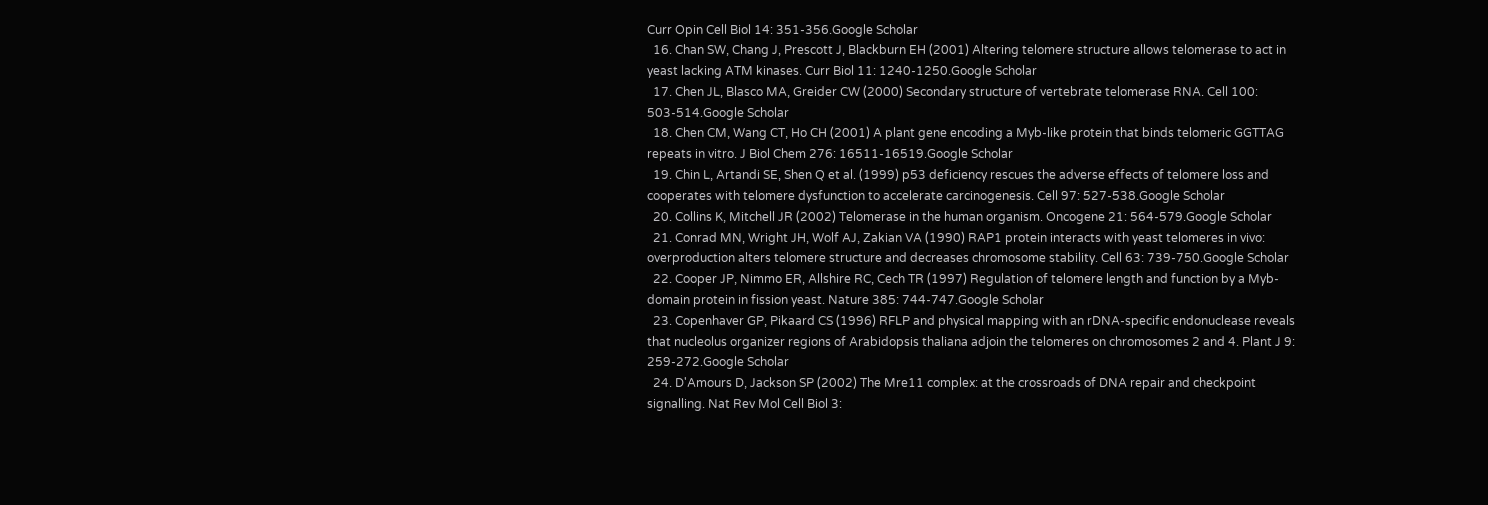Curr Opin Cell Biol 14: 351‐356.Google Scholar
  16. Chan SW, Chang J, Prescott J, Blackburn EH (2001) Altering telomere structure allows telomerase to act in yeast lacking ATM kinases. Curr Biol 11: 1240‐1250.Google Scholar
  17. Chen JL, Blasco MA, Greider CW (2000) Secondary structure of vertebrate telomerase RNA. Cell 100: 503‐514.Google Scholar
  18. Chen CM, Wang CT, Ho CH (2001) A plant gene encoding a Myb‐like protein that binds telomeric GGTTAG repeats in vitro. J Biol Chem 276: 16511‐16519.Google Scholar
  19. Chin L, Artandi SE, Shen Q et al. (1999) p53 deficiency rescues the adverse effects of telomere loss and cooperates with telomere dysfunction to accelerate carcinogenesis. Cell 97: 527‐538.Google Scholar
  20. Collins K, Mitchell JR (2002) Telomerase in the human organism. Oncogene 21: 564‐579.Google Scholar
  21. Conrad MN, Wright JH, Wolf AJ, Zakian VA (1990) RAP1 protein interacts with yeast telomeres in vivo: overproduction alters telomere structure and decreases chromosome stability. Cell 63: 739‐750.Google Scholar
  22. Cooper JP, Nimmo ER, Allshire RC, Cech TR (1997) Regulation of telomere length and function by a Myb‐domain protein in fission yeast. Nature 385: 744‐747.Google Scholar
  23. Copenhaver GP, Pikaard CS (1996) RFLP and physical mapping with an rDNA‐specific endonuclease reveals that nucleolus organizer regions of Arabidopsis thaliana adjoin the telomeres on chromosomes 2 and 4. Plant J 9: 259‐272.Google Scholar
  24. D'Amours D, Jackson SP (2002) The Mre11 complex: at the crossroads of DNA repair and checkpoint signalling. Nat Rev Mol Cell Biol 3: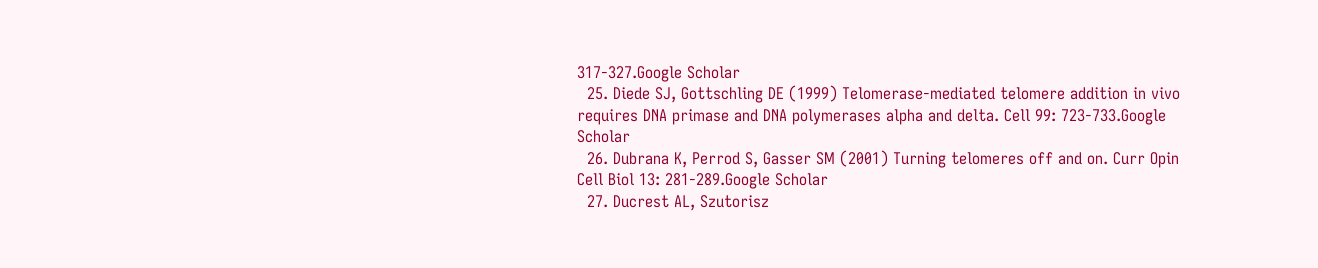317‐327.Google Scholar
  25. Diede SJ, Gottschling DE (1999) Telomerase‐mediated telomere addition in vivo requires DNA primase and DNA polymerases alpha and delta. Cell 99: 723‐733.Google Scholar
  26. Dubrana K, Perrod S, Gasser SM (2001) Turning telomeres off and on. Curr Opin Cell Biol 13: 281‐289.Google Scholar
  27. Ducrest AL, Szutorisz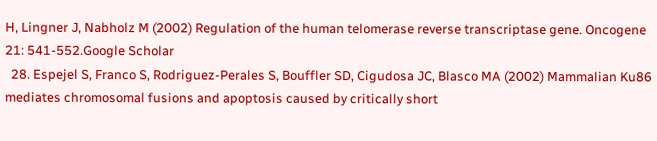H, Lingner J, Nabholz M (2002) Regulation of the human telomerase reverse transcriptase gene. Oncogene 21: 541‐552.Google Scholar
  28. Espejel S, Franco S, Rodriguez‐Perales S, Bouffler SD, Cigudosa JC, Blasco MA (2002) Mammalian Ku86 mediates chromosomal fusions and apoptosis caused by critically short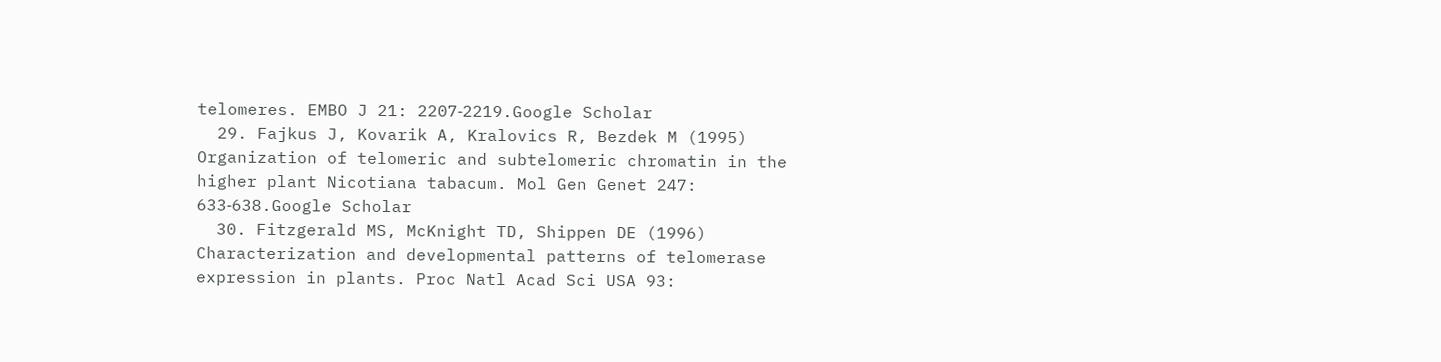telomeres. EMBO J 21: 2207‐2219.Google Scholar
  29. Fajkus J, Kovarik A, Kralovics R, Bezdek M (1995) Organization of telomeric and subtelomeric chromatin in the higher plant Nicotiana tabacum. Mol Gen Genet 247: 633‐638.Google Scholar
  30. Fitzgerald MS, McKnight TD, Shippen DE (1996) Characterization and developmental patterns of telomerase expression in plants. Proc Natl Acad Sci USA 93: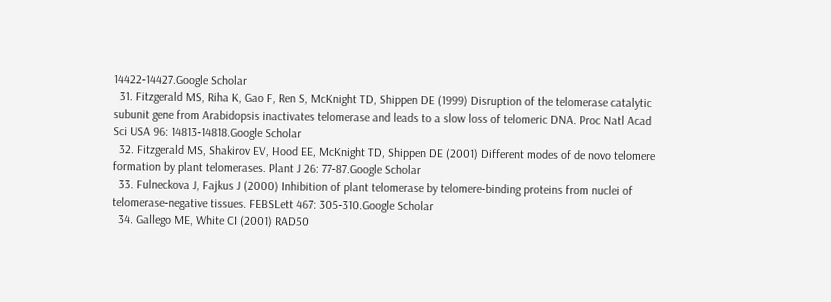14422‐14427.Google Scholar
  31. Fitzgerald MS, Riha K, Gao F, Ren S, McKnight TD, Shippen DE (1999) Disruption of the telomerase catalytic subunit gene from Arabidopsis inactivates telomerase and leads to a slow loss of telomeric DNA. Proc Natl Acad Sci USA 96: 14813‐14818.Google Scholar
  32. Fitzgerald MS, Shakirov EV, Hood EE, McKnight TD, Shippen DE (2001) Different modes of de novo telomere formation by plant telomerases. Plant J 26: 77‐87.Google Scholar
  33. Fulneckova J, Fajkus J (2000) Inhibition of plant telomerase by telomere‐binding proteins from nuclei of telomerase‐negative tissues. FEBSLett 467: 305‐310.Google Scholar
  34. Gallego ME, White CI (2001) RAD50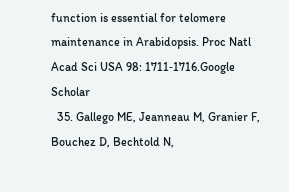function is essential for telomere maintenance in Arabidopsis. Proc Natl Acad Sci USA 98: 1711‐1716.Google Scholar
  35. Gallego ME, Jeanneau M, Granier F, Bouchez D, Bechtold N,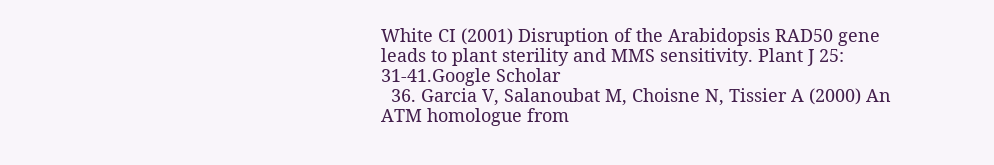White CI (2001) Disruption of the Arabidopsis RAD50 gene leads to plant sterility and MMS sensitivity. Plant J 25: 31‐41.Google Scholar
  36. Garcia V, Salanoubat M, Choisne N, Tissier A (2000) An ATM homologue from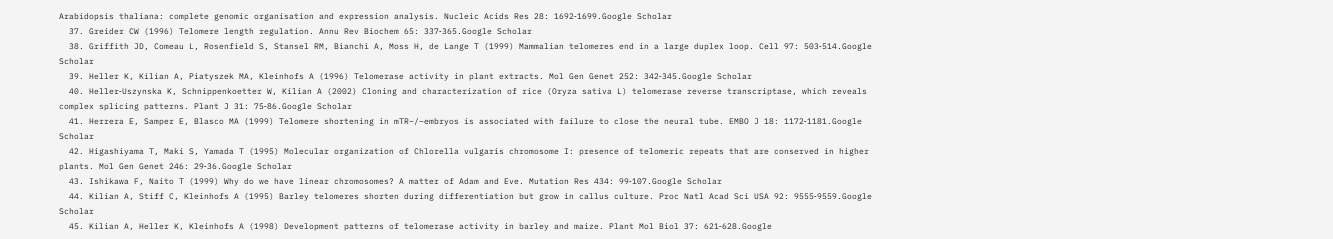Arabidopsis thaliana: complete genomic organisation and expression analysis. Nucleic Acids Res 28: 1692‐1699.Google Scholar
  37. Greider CW (1996) Telomere length regulation. Annu Rev Biochem 65: 337‐365.Google Scholar
  38. Griffith JD, Comeau L, Rosenfield S, Stansel RM, Bianchi A, Moss H, de Lange T (1999) Mammalian telomeres end in a large duplex loop. Cell 97: 503‐514.Google Scholar
  39. Heller K, Kilian A, Piatyszek MA, Kleinhofs A (1996) Telomerase activity in plant extracts. Mol Gen Genet 252: 342‐345.Google Scholar
  40. Heller‐Uszynska K, Schnippenkoetter W, Kilian A (2002) Cloning and characterization of rice (Oryza sativa L) telomerase reverse transcriptase, which reveals complex splicing patterns. Plant J 31: 75‐86.Google Scholar
  41. Herrera E, Samper E, Blasco MA (1999) Telomere shortening in mTR–/–embryos is associated with failure to close the neural tube. EMBO J 18: 1172‐1181.Google Scholar
  42. Higashiyama T, Maki S, Yamada T (1995) Molecular organization of Chlorella vulgaris chromosome I: presence of telomeric repeats that are conserved in higher plants. Mol Gen Genet 246: 29‐36.Google Scholar
  43. Ishikawa F, Naito T (1999) Why do we have linear chromosomes? A matter of Adam and Eve. Mutation Res 434: 99‐107.Google Scholar
  44. Kilian A, Stiff C, Kleinhofs A (1995) Barley telomeres shorten during differentiation but grow in callus culture. Proc Natl Acad Sci USA 92: 9555‐9559.Google Scholar
  45. Kilian A, Heller K, Kleinhofs A (1998) Development patterns of telomerase activity in barley and maize. Plant Mol Biol 37: 621‐628.Google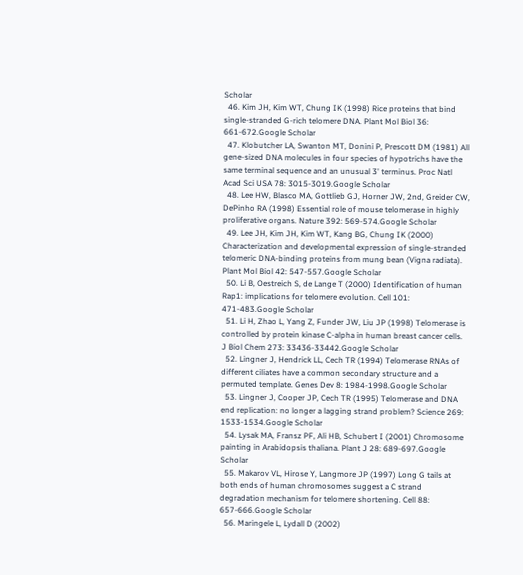Scholar
  46. Kim JH, Kim WT, Chung IK (1998) Rice proteins that bind single‐stranded G‐rich telomere DNA. Plant Mol Biol 36: 661‐672.Google Scholar
  47. Klobutcher LA, Swanton MT, Donini P, Prescott DM (1981) All gene‐sized DNA molecules in four species of hypotrichs have the same terminal sequence and an unusual 3' terminus. Proc Natl Acad Sci USA 78: 3015‐3019.Google Scholar
  48. Lee HW, Blasco MA, Gottlieb GJ, Horner JW, 2nd, Greider CW, DePinho RA (1998) Essential role of mouse telomerase in highly proliferative organs. Nature 392: 569‐574.Google Scholar
  49. Lee JH, Kim JH, Kim WT, Kang BG, Chung IK (2000) Characterization and developmental expression of single‐stranded telomeric DNA‐binding proteins from mung bean (Vigna radiata). Plant Mol Biol 42: 547‐557.Google Scholar
  50. Li B, Oestreich S, de Lange T (2000) Identification of human Rap1: implications for telomere evolution. Cell 101: 471‐483.Google Scholar
  51. Li H, Zhao L, Yang Z, Funder JW, Liu JP (1998) Telomerase is controlled by protein kinase C‐alpha in human breast cancer cells. J Biol Chem 273: 33436‐33442.Google Scholar
  52. Lingner J, Hendrick LL, Cech TR (1994) Telomerase RNAs of different ciliates have a common secondary structure and a permuted template. Genes Dev 8: 1984‐1998.Google Scholar
  53. Lingner J, Cooper JP, Cech TR (1995) Telomerase and DNA end replication: no longer a lagging strand problem? Science 269: 1533‐1534.Google Scholar
  54. Lysak MA, Fransz PF, Ali HB, Schubert I (2001) Chromosome painting in Arabidopsis thaliana. Plant J 28: 689‐697.Google Scholar
  55. Makarov VL, Hirose Y, Langmore JP (1997) Long G tails at both ends of human chromosomes suggest a C strand degradation mechanism for telomere shortening. Cell 88: 657‐666.Google Scholar
  56. Maringele L, Lydall D (2002)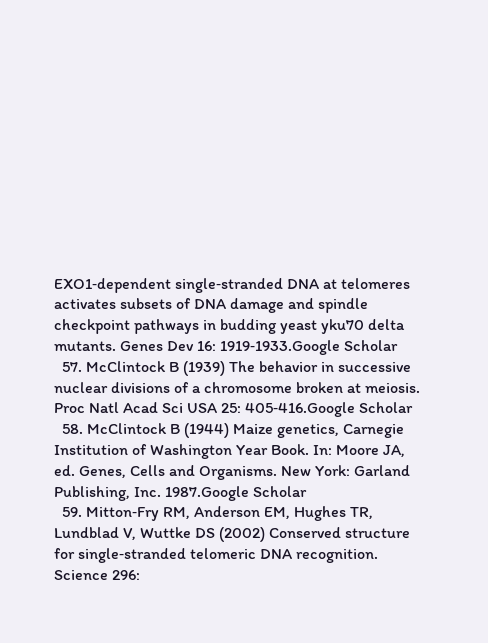EXO1‐dependent single‐stranded DNA at telomeres activates subsets of DNA damage and spindle checkpoint pathways in budding yeast yku70 delta mutants. Genes Dev 16: 1919‐1933.Google Scholar
  57. McClintock B (1939) The behavior in successive nuclear divisions of a chromosome broken at meiosis. Proc Natl Acad Sci USA 25: 405‐416.Google Scholar
  58. McClintock B (1944) Maize genetics, Carnegie Institution of Washington Year Book. In: Moore JA, ed. Genes, Cells and Organisms. New York: Garland Publishing, Inc. 1987.Google Scholar
  59. Mitton‐Fry RM, Anderson EM, Hughes TR, Lundblad V, Wuttke DS (2002) Conserved structure for single‐stranded telomeric DNA recognition. Science 296: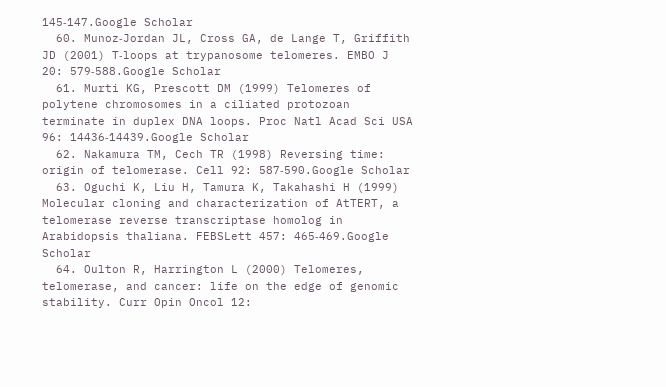145‐147.Google Scholar
  60. Munoz‐Jordan JL, Cross GA, de Lange T, Griffith JD (2001) T‐loops at trypanosome telomeres. EMBO J 20: 579‐588.Google Scholar
  61. Murti KG, Prescott DM (1999) Telomeres of polytene chromosomes in a ciliated protozoan terminate in duplex DNA loops. Proc Natl Acad Sci USA 96: 14436‐14439.Google Scholar
  62. Nakamura TM, Cech TR (1998) Reversing time: origin of telomerase. Cell 92: 587‐590.Google Scholar
  63. Oguchi K, Liu H, Tamura K, Takahashi H (1999) Molecular cloning and characterization of AtTERT, a telomerase reverse transcriptase homolog in Arabidopsis thaliana. FEBSLett 457: 465‐469.Google Scholar
  64. Oulton R, Harrington L (2000) Telomeres, telomerase, and cancer: life on the edge of genomic stability. Curr Opin Oncol 12: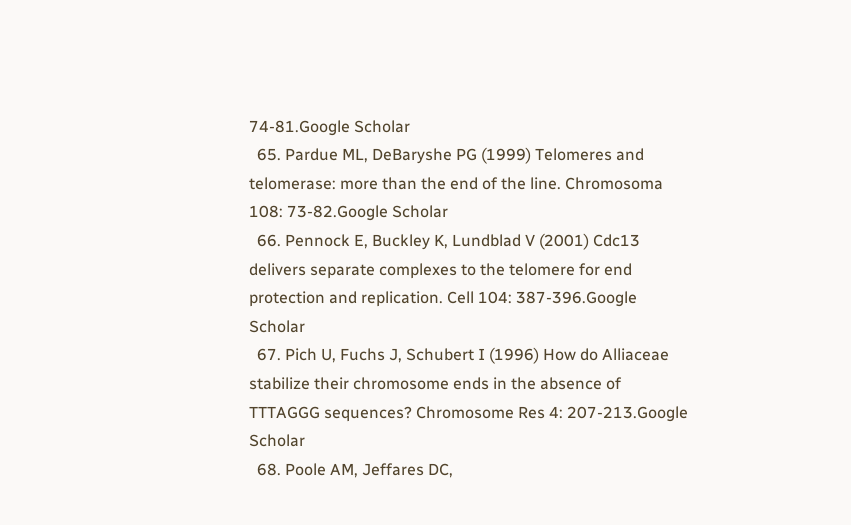74‐81.Google Scholar
  65. Pardue ML, DeBaryshe PG (1999) Telomeres and telomerase: more than the end of the line. Chromosoma 108: 73‐82.Google Scholar
  66. Pennock E, Buckley K, Lundblad V (2001) Cdc13 delivers separate complexes to the telomere for end protection and replication. Cell 104: 387‐396.Google Scholar
  67. Pich U, Fuchs J, Schubert I (1996) How do Alliaceae stabilize their chromosome ends in the absence of TTTAGGG sequences? Chromosome Res 4: 207‐213.Google Scholar
  68. Poole AM, Jeffares DC,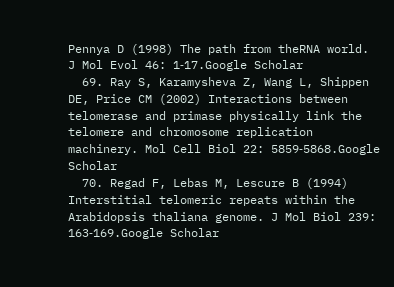Pennya D (1998) The path from theRNA world. J Mol Evol 46: 1‐17.Google Scholar
  69. Ray S, Karamysheva Z, Wang L, Shippen DE, Price CM (2002) Interactions between telomerase and primase physically link the telomere and chromosome replication machinery. Mol Cell Biol 22: 5859‐5868.Google Scholar
  70. Regad F, Lebas M, Lescure B (1994) Interstitial telomeric repeats within the Arabidopsis thaliana genome. J Mol Biol 239: 163‐169.Google Scholar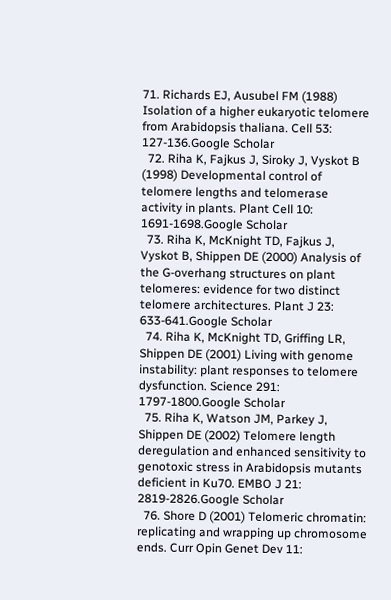71. Richards EJ, Ausubel FM (1988) Isolation of a higher eukaryotic telomere from Arabidopsis thaliana. Cell 53: 127‐136.Google Scholar
  72. Riha K, Fajkus J, Siroky J, Vyskot B (1998) Developmental control of telomere lengths and telomerase activity in plants. Plant Cell 10: 1691‐1698.Google Scholar
  73. Riha K, McKnight TD, Fajkus J, Vyskot B, Shippen DE (2000) Analysis of the G‐overhang structures on plant telomeres: evidence for two distinct telomere architectures. Plant J 23: 633‐641.Google Scholar
  74. Riha K, McKnight TD, Griffing LR, Shippen DE (2001) Living with genome instability: plant responses to telomere dysfunction. Science 291: 1797‐1800.Google Scholar
  75. Riha K, Watson JM, Parkey J, Shippen DE (2002) Telomere length deregulation and enhanced sensitivity to genotoxic stress in Arabidopsis mutants deficient in Ku70. EMBO J 21: 2819‐2826.Google Scholar
  76. Shore D (2001) Telomeric chromatin: replicating and wrapping up chromosome ends. Curr Opin Genet Dev 11: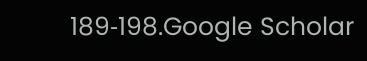189‐198.Google Scholar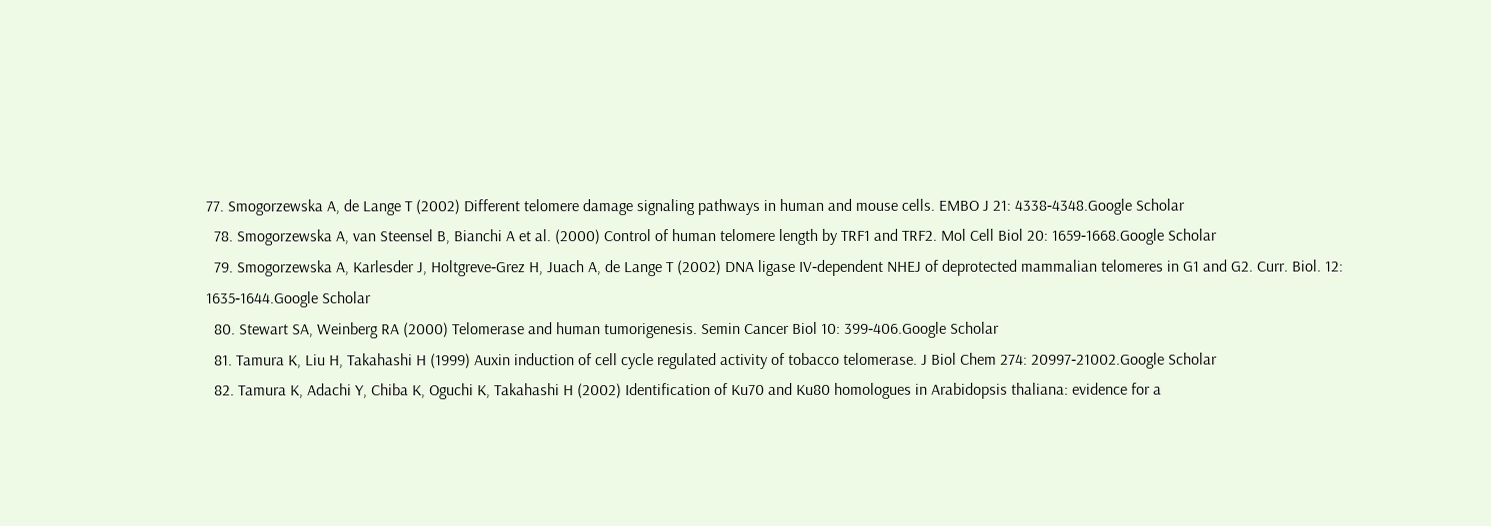77. Smogorzewska A, de Lange T (2002) Different telomere damage signaling pathways in human and mouse cells. EMBO J 21: 4338‐4348.Google Scholar
  78. Smogorzewska A, van Steensel B, Bianchi A et al. (2000) Control of human telomere length by TRF1 and TRF2. Mol Cell Biol 20: 1659‐1668.Google Scholar
  79. Smogorzewska A, Karlesder J, Holtgreve‐Grez H, Juach A, de Lange T (2002) DNA ligase IV‐dependent NHEJ of deprotected mammalian telomeres in G1 and G2. Curr. Biol. 12: 1635‐1644.Google Scholar
  80. Stewart SA, Weinberg RA (2000) Telomerase and human tumorigenesis. Semin Cancer Biol 10: 399‐406.Google Scholar
  81. Tamura K, Liu H, Takahashi H (1999) Auxin induction of cell cycle regulated activity of tobacco telomerase. J Biol Chem 274: 20997‐21002.Google Scholar
  82. Tamura K, Adachi Y, Chiba K, Oguchi K, Takahashi H (2002) Identification of Ku70 and Ku80 homologues in Arabidopsis thaliana: evidence for a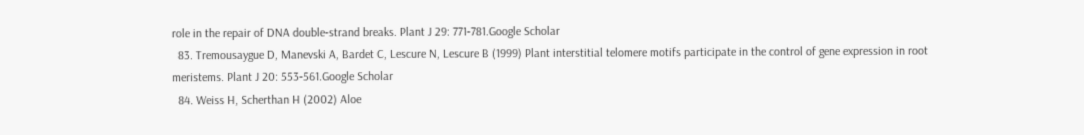role in the repair of DNA double‐strand breaks. Plant J 29: 771‐781.Google Scholar
  83. Tremousaygue D, Manevski A, Bardet C, Lescure N, Lescure B (1999) Plant interstitial telomere motifs participate in the control of gene expression in root meristems. Plant J 20: 553‐561.Google Scholar
  84. Weiss H, Scherthan H (2002) Aloe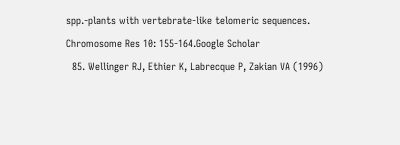spp.‐plants with vertebrate‐like telomeric sequences. Chromosome Res 10: 155‐164.Google Scholar
  85. Wellinger RJ, Ethier K, Labrecque P, Zakian VA (1996)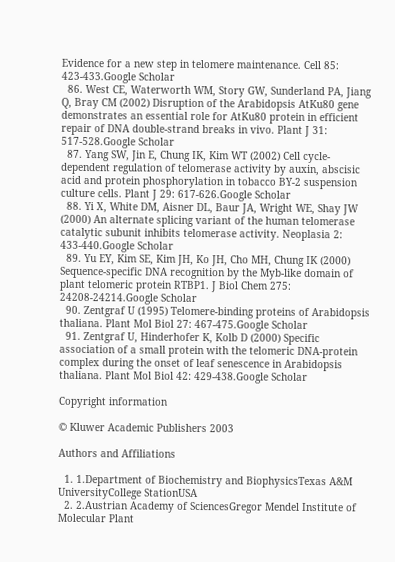Evidence for a new step in telomere maintenance. Cell 85: 423‐433.Google Scholar
  86. West CE, Waterworth WM, Story GW, Sunderland PA, Jiang Q, Bray CM (2002) Disruption of the Arabidopsis AtKu80 gene demonstrates an essential role for AtKu80 protein in efficient repair of DNA double‐strand breaks in vivo. Plant J 31: 517‐528.Google Scholar
  87. Yang SW, Jin E, Chung IK, Kim WT (2002) Cell cycle‐dependent regulation of telomerase activity by auxin, abscisic acid and protein phosphorylation in tobacco BY‐2 suspension culture cells. Plant J 29: 617‐626.Google Scholar
  88. Yi X, White DM, Aisner DL, Baur JA, Wright WE, Shay JW (2000) An alternate splicing variant of the human telomerase catalytic subunit inhibits telomerase activity. Neoplasia 2: 433‐440.Google Scholar
  89. Yu EY, Kim SE, Kim JH, Ko JH, Cho MH, Chung IK (2000) Sequence‐specific DNA recognition by the Myb‐like domain of plant telomeric protein RTBP1. J Biol Chem 275: 24208‐24214.Google Scholar
  90. Zentgraf U (1995) Telomere‐binding proteins of Arabidopsis thaliana. Plant Mol Biol 27: 467‐475.Google Scholar
  91. Zentgraf U, Hinderhofer K, Kolb D (2000) Specific association of a small protein with the telomeric DNA‐protein complex during the onset of leaf senescence in Arabidopsis thaliana. Plant Mol Biol 42: 429‐438.Google Scholar

Copyright information

© Kluwer Academic Publishers 2003

Authors and Affiliations

  1. 1.Department of Biochemistry and BiophysicsTexas A&M UniversityCollege StationUSA
  2. 2.Austrian Academy of SciencesGregor Mendel Institute of Molecular Plant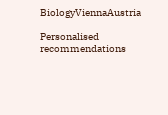BiologyViennaAustria

Personalised recommendations